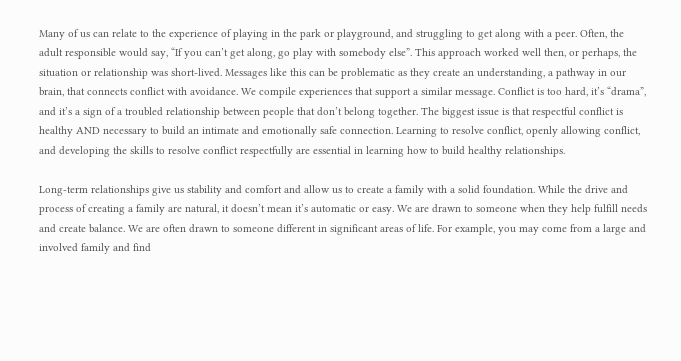Many of us can relate to the experience of playing in the park or playground, and struggling to get along with a peer. Often, the adult responsible would say, “If you can’t get along, go play with somebody else”. This approach worked well then, or perhaps, the situation or relationship was short-lived. Messages like this can be problematic as they create an understanding, a pathway in our brain, that connects conflict with avoidance. We compile experiences that support a similar message. Conflict is too hard, it’s “drama”, and it’s a sign of a troubled relationship between people that don’t belong together. The biggest issue is that respectful conflict is healthy AND necessary to build an intimate and emotionally safe connection. Learning to resolve conflict, openly allowing conflict, and developing the skills to resolve conflict respectfully are essential in learning how to build healthy relationships.

Long-term relationships give us stability and comfort and allow us to create a family with a solid foundation. While the drive and process of creating a family are natural, it doesn’t mean it’s automatic or easy. We are drawn to someone when they help fulfill needs and create balance. We are often drawn to someone different in significant areas of life. For example, you may come from a large and involved family and find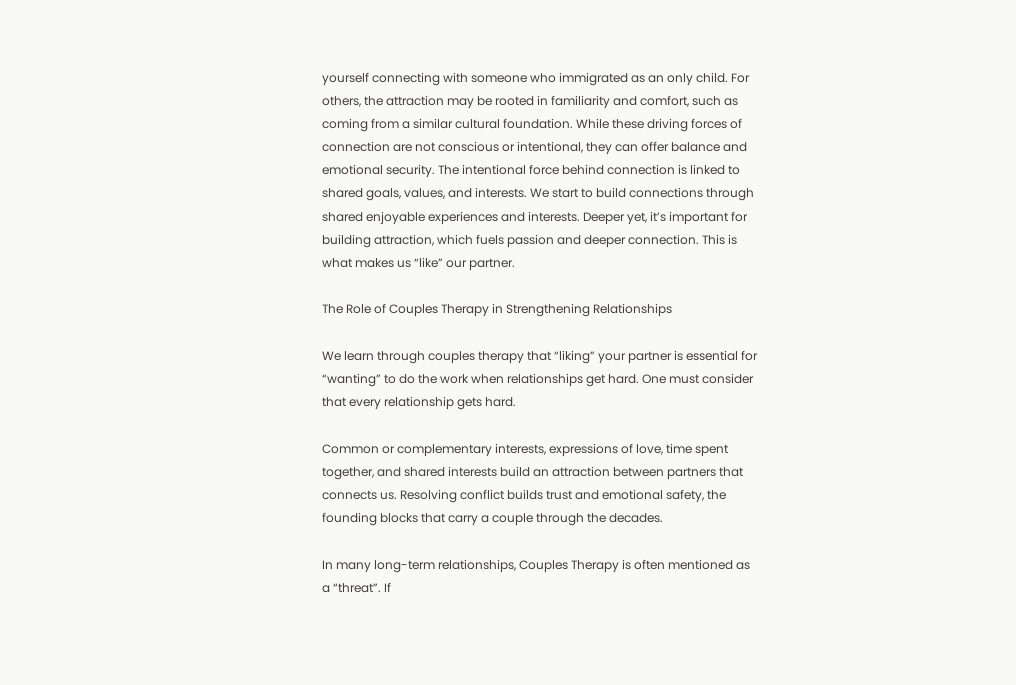yourself connecting with someone who immigrated as an only child. For others, the attraction may be rooted in familiarity and comfort, such as coming from a similar cultural foundation. While these driving forces of connection are not conscious or intentional, they can offer balance and emotional security. The intentional force behind connection is linked to shared goals, values, and interests. We start to build connections through shared enjoyable experiences and interests. Deeper yet, it’s important for building attraction, which fuels passion and deeper connection. This is what makes us “like” our partner.

The Role of Couples Therapy in Strengthening Relationships

We learn through couples therapy that “liking” your partner is essential for “wanting” to do the work when relationships get hard. One must consider that every relationship gets hard.

Common or complementary interests, expressions of love, time spent together, and shared interests build an attraction between partners that connects us. Resolving conflict builds trust and emotional safety, the founding blocks that carry a couple through the decades.

In many long-term relationships, Couples Therapy is often mentioned as a “threat”. If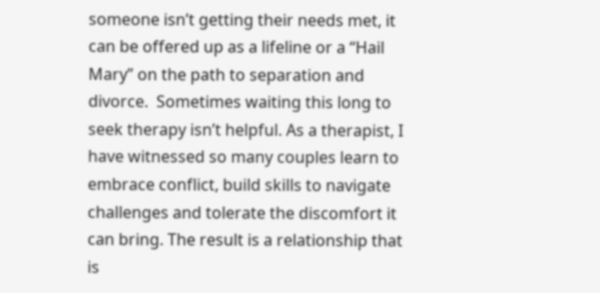someone isn’t getting their needs met, it can be offered up as a lifeline or a “Hail Mary” on the path to separation and divorce.  Sometimes waiting this long to seek therapy isn’t helpful. As a therapist, I have witnessed so many couples learn to embrace conflict, build skills to navigate challenges and tolerate the discomfort it can bring. The result is a relationship that is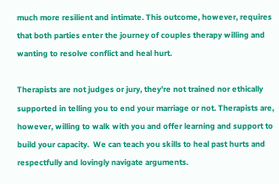much more resilient and intimate. This outcome, however, requires that both parties enter the journey of couples therapy willing and wanting to resolve conflict and heal hurt.

Therapists are not judges or jury, they’re not trained nor ethically supported in telling you to end your marriage or not. Therapists are, however, willing to walk with you and offer learning and support to build your capacity.  We can teach you skills to heal past hurts and respectfully and lovingly navigate arguments.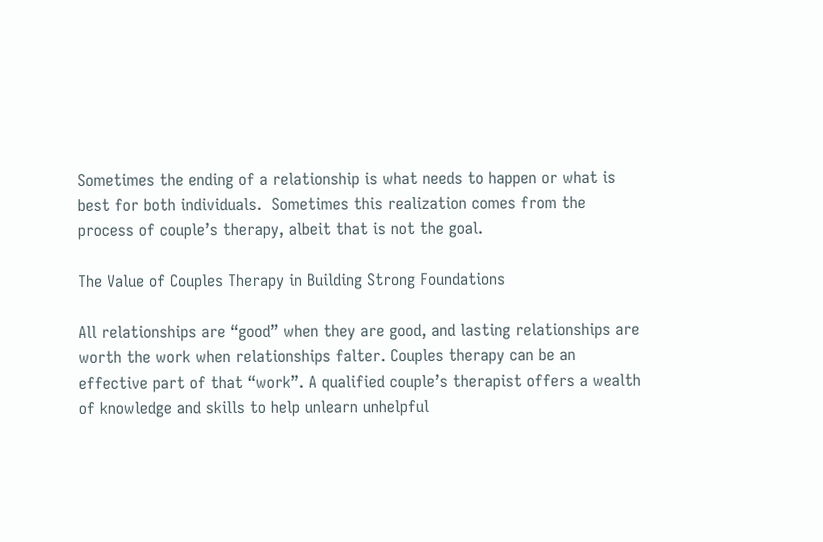Sometimes the ending of a relationship is what needs to happen or what is best for both individuals.  Sometimes this realization comes from the process of couple’s therapy, albeit that is not the goal.

The Value of Couples Therapy in Building Strong Foundations

All relationships are “good” when they are good, and lasting relationships are worth the work when relationships falter. Couples therapy can be an effective part of that “work”. A qualified couple’s therapist offers a wealth of knowledge and skills to help unlearn unhelpful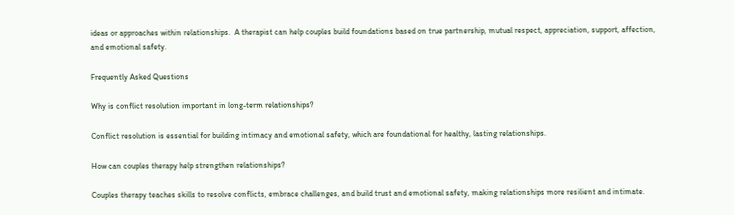ideas or approaches within relationships.  A therapist can help couples build foundations based on true partnership, mutual respect, appreciation, support, affection, and emotional safety.

Frequently Asked Questions

Why is conflict resolution important in long-term relationships?

Conflict resolution is essential for building intimacy and emotional safety, which are foundational for healthy, lasting relationships.

How can couples therapy help strengthen relationships?

Couples therapy teaches skills to resolve conflicts, embrace challenges, and build trust and emotional safety, making relationships more resilient and intimate.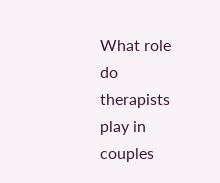What role do therapists play in couples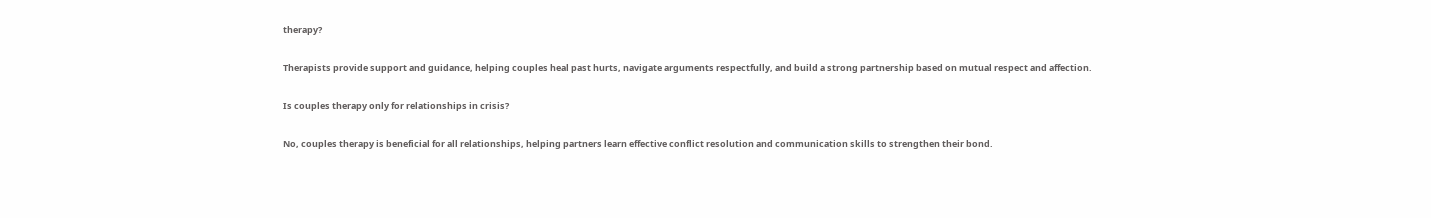therapy?

Therapists provide support and guidance, helping couples heal past hurts, navigate arguments respectfully, and build a strong partnership based on mutual respect and affection.

Is couples therapy only for relationships in crisis?

No, couples therapy is beneficial for all relationships, helping partners learn effective conflict resolution and communication skills to strengthen their bond.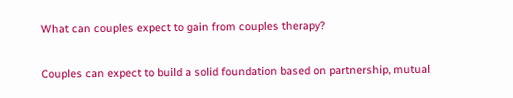What can couples expect to gain from couples therapy?

Couples can expect to build a solid foundation based on partnership, mutual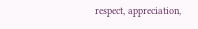respect, appreciation,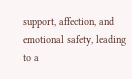support, affection, and emotional safety, leading to a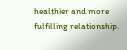healthier and more fulfilling relationship.